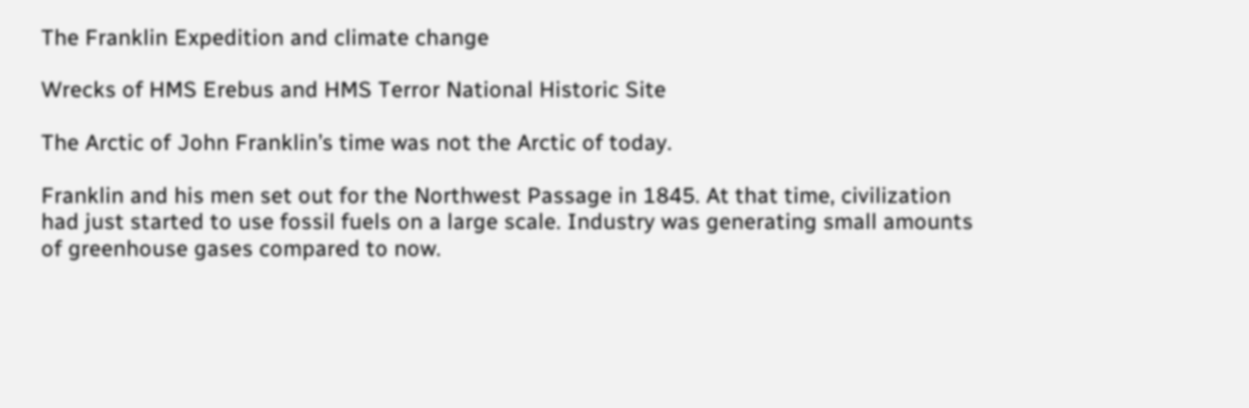The Franklin Expedition and climate change

Wrecks of HMS Erebus and HMS Terror National Historic Site

The Arctic of John Franklin’s time was not the Arctic of today.

Franklin and his men set out for the Northwest Passage in 1845. At that time, civilization had just started to use fossil fuels on a large scale. Industry was generating small amounts of greenhouse gases compared to now.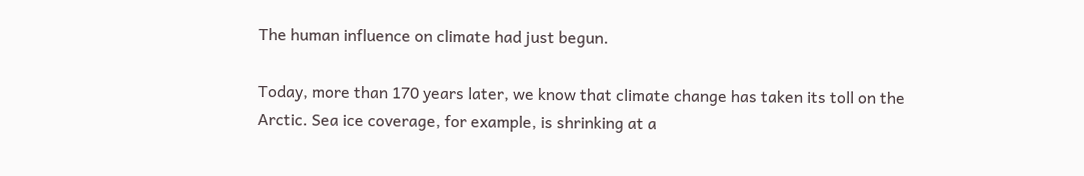The human influence on climate had just begun.

Today, more than 170 years later, we know that climate change has taken its toll on the Arctic. Sea ice coverage, for example, is shrinking at a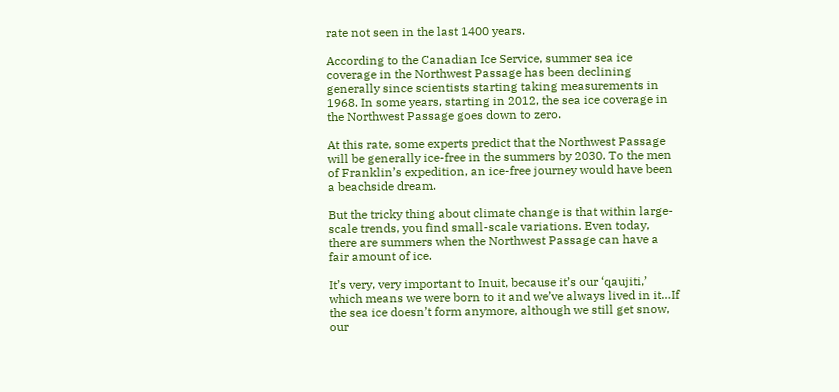rate not seen in the last 1400 years.

According to the Canadian Ice Service, summer sea ice coverage in the Northwest Passage has been declining generally since scientists starting taking measurements in 1968. In some years, starting in 2012, the sea ice coverage in the Northwest Passage goes down to zero.

At this rate, some experts predict that the Northwest Passage will be generally ice-free in the summers by 2030. To the men of Franklin’s expedition, an ice-free journey would have been a beachside dream.

But the tricky thing about climate change is that within large-scale trends, you find small-scale variations. Even today, there are summers when the Northwest Passage can have a fair amount of ice.

It’s very, very important to Inuit, because it’s our ‘qaujiti,’ which means we were born to it and we’ve always lived in it…If the sea ice doesn’t form anymore, although we still get snow, our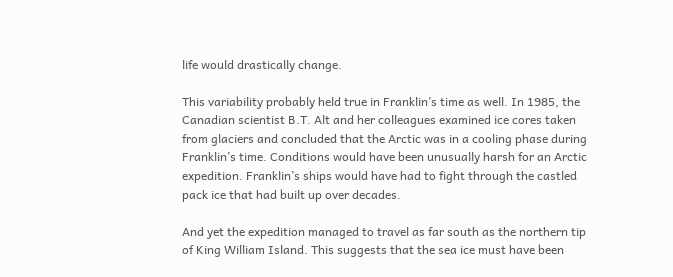life would drastically change.

This variability probably held true in Franklin’s time as well. In 1985, the Canadian scientist B.T. Alt and her colleagues examined ice cores taken from glaciers and concluded that the Arctic was in a cooling phase during Franklin’s time. Conditions would have been unusually harsh for an Arctic expedition. Franklin’s ships would have had to fight through the castled pack ice that had built up over decades.

And yet the expedition managed to travel as far south as the northern tip of King William Island. This suggests that the sea ice must have been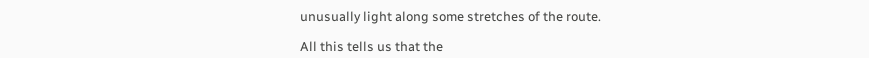unusually light along some stretches of the route.

All this tells us that the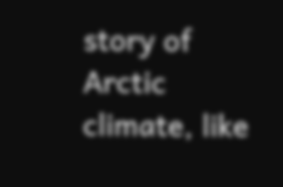story of Arctic climate, like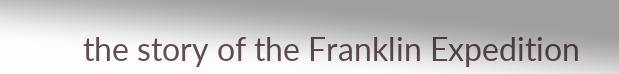the story of the Franklin Expedition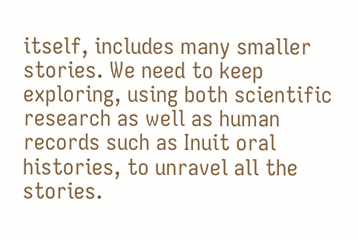itself, includes many smaller stories. We need to keep exploring, using both scientific research as well as human records such as Inuit oral histories, to unravel all the stories.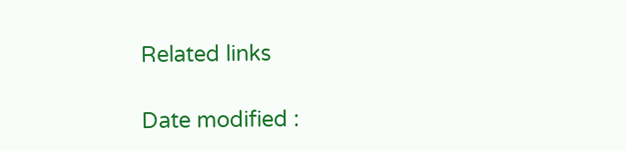Related links

Date modified :